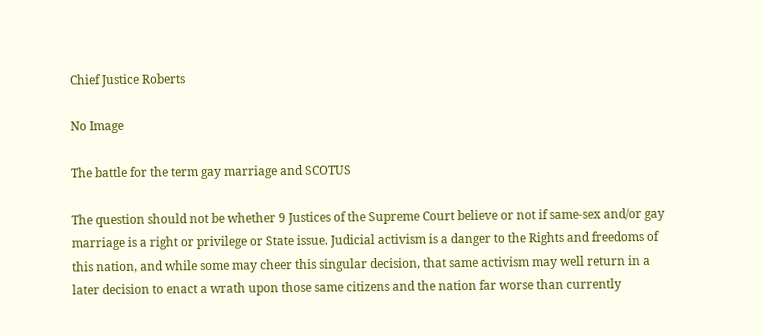Chief Justice Roberts

No Image

The battle for the term gay marriage and SCOTUS

The question should not be whether 9 Justices of the Supreme Court believe or not if same-sex and/or gay marriage is a right or privilege or State issue. Judicial activism is a danger to the Rights and freedoms of this nation, and while some may cheer this singular decision, that same activism may well return in a later decision to enact a wrath upon those same citizens and the nation far worse than currently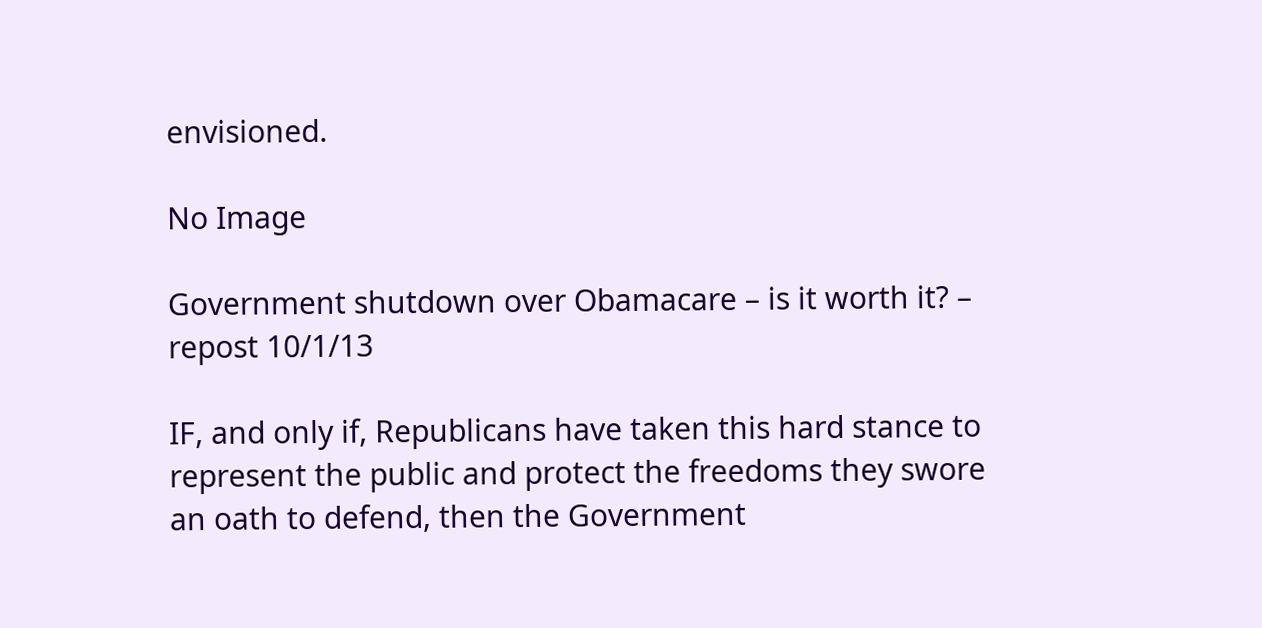envisioned.

No Image

Government shutdown over Obamacare – is it worth it? – repost 10/1/13

IF, and only if, Republicans have taken this hard stance to represent the public and protect the freedoms they swore an oath to defend, then the Government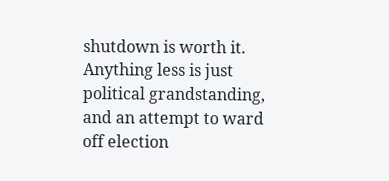shutdown is worth it. Anything less is just political grandstanding, and an attempt to ward off election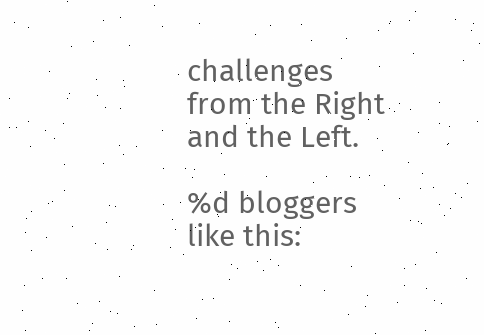challenges from the Right and the Left.

%d bloggers like this: